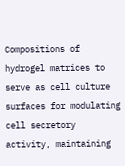Compositions of hydrogel matrices to serve as cell culture surfaces for modulating cell secretory activity, maintaining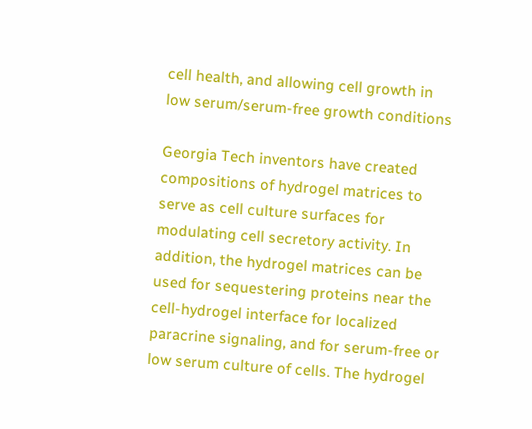cell health, and allowing cell growth in low serum/serum-free growth conditions

Georgia Tech inventors have created compositions of hydrogel matrices to serve as cell culture surfaces for modulating cell secretory activity. In addition, the hydrogel matrices can be used for sequestering proteins near the cell-hydrogel interface for localized paracrine signaling, and for serum-free or low serum culture of cells. The hydrogel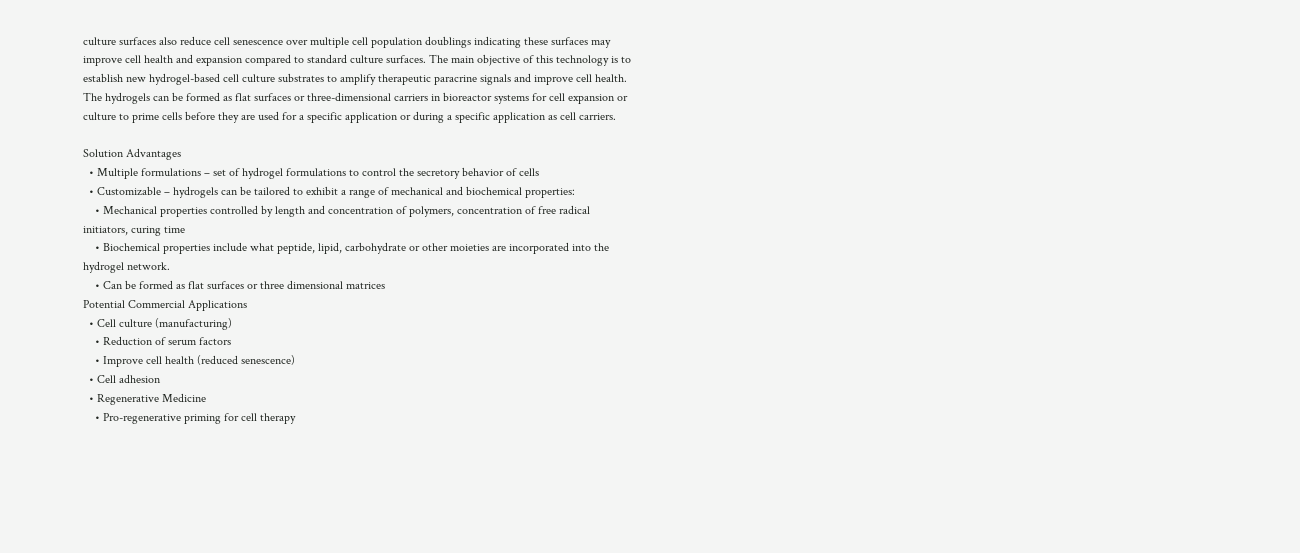culture surfaces also reduce cell senescence over multiple cell population doublings indicating these surfaces may improve cell health and expansion compared to standard culture surfaces. The main objective of this technology is to establish new hydrogel-based cell culture substrates to amplify therapeutic paracrine signals and improve cell health. The hydrogels can be formed as flat surfaces or three-dimensional carriers in bioreactor systems for cell expansion or culture to prime cells before they are used for a specific application or during a specific application as cell carriers.

Solution Advantages
  • Multiple formulations – set of hydrogel formulations to control the secretory behavior of cells
  • Customizable – hydrogels can be tailored to exhibit a range of mechanical and biochemical properties:
    • Mechanical properties controlled by length and concentration of polymers, concentration of free radical initiators, curing time
    • Biochemical properties include what peptide, lipid, carbohydrate or other moieties are incorporated into the hydrogel network.
    • Can be formed as flat surfaces or three dimensional matrices
Potential Commercial Applications
  • Cell culture (manufacturing)
    • Reduction of serum factors
    • Improve cell health (reduced senescence)
  • Cell adhesion
  • Regenerative Medicine
    • Pro-regenerative priming for cell therapy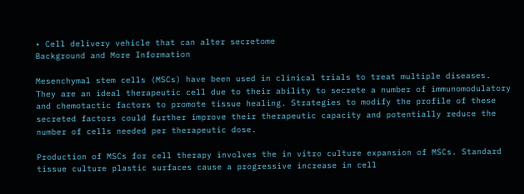• Cell delivery vehicle that can alter secretome
Background and More Information

Mesenchymal stem cells (MSCs) have been used in clinical trials to treat multiple diseases. They are an ideal therapeutic cell due to their ability to secrete a number of immunomodulatory and chemotactic factors to promote tissue healing. Strategies to modify the profile of these secreted factors could further improve their therapeutic capacity and potentially reduce the number of cells needed per therapeutic dose.

Production of MSCs for cell therapy involves the in vitro culture expansion of MSCs. Standard tissue culture plastic surfaces cause a progressive increase in cell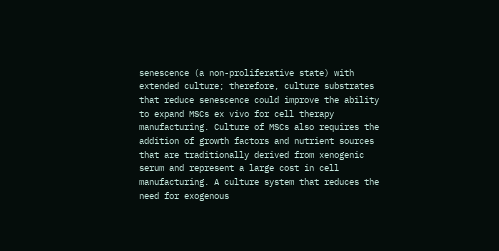senescence (a non-proliferative state) with extended culture; therefore, culture substrates that reduce senescence could improve the ability to expand MSCs ex vivo for cell therapy manufacturing. Culture of MSCs also requires the addition of growth factors and nutrient sources that are traditionally derived from xenogenic serum and represent a large cost in cell manufacturing. A culture system that reduces the need for exogenous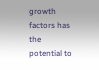growth factors has the potential to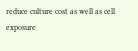reduce culture cost as well as cell exposure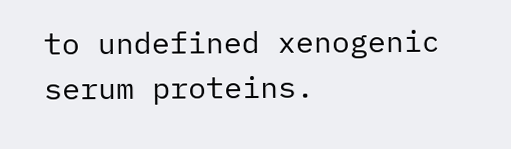to undefined xenogenic serum proteins.